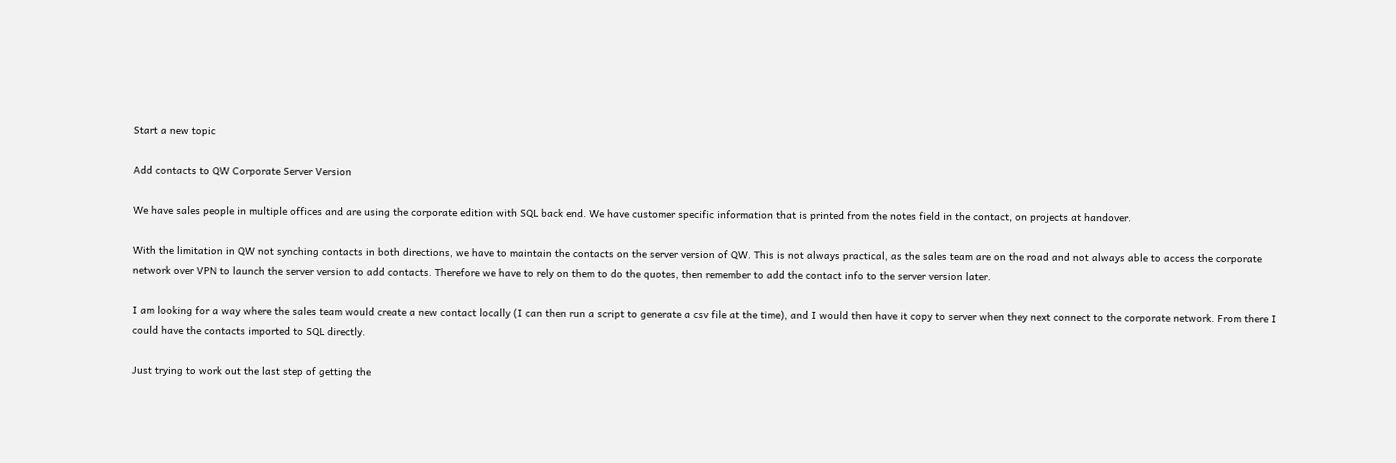Start a new topic

Add contacts to QW Corporate Server Version

We have sales people in multiple offices and are using the corporate edition with SQL back end. We have customer specific information that is printed from the notes field in the contact, on projects at handover.

With the limitation in QW not synching contacts in both directions, we have to maintain the contacts on the server version of QW. This is not always practical, as the sales team are on the road and not always able to access the corporate network over VPN to launch the server version to add contacts. Therefore we have to rely on them to do the quotes, then remember to add the contact info to the server version later.

I am looking for a way where the sales team would create a new contact locally (I can then run a script to generate a csv file at the time), and I would then have it copy to server when they next connect to the corporate network. From there I could have the contacts imported to SQL directly.

Just trying to work out the last step of getting the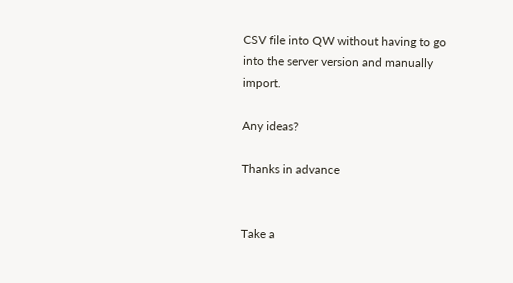CSV file into QW without having to go into the server version and manually import.

Any ideas?

Thanks in advance


Take a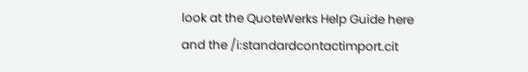look at the QuoteWerks Help Guide here and the /i:standardcontactimport.cit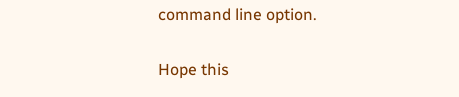command line option.

Hope this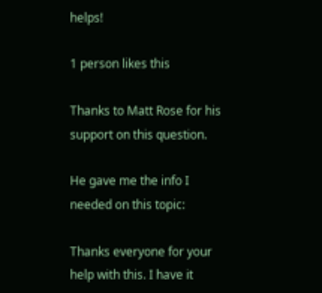helps!

1 person likes this

Thanks to Matt Rose for his support on this question.

He gave me the info I needed on this topic:

Thanks everyone for your help with this. I have it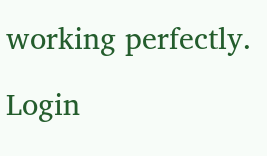working perfectly.

Login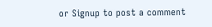or Signup to post a comment